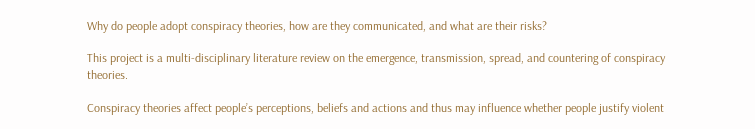Why do people adopt conspiracy theories, how are they communicated, and what are their risks?

This project is a multi-disciplinary literature review on the emergence, transmission, spread, and countering of conspiracy theories.

Conspiracy theories affect people’s perceptions, beliefs and actions and thus may influence whether people justify violent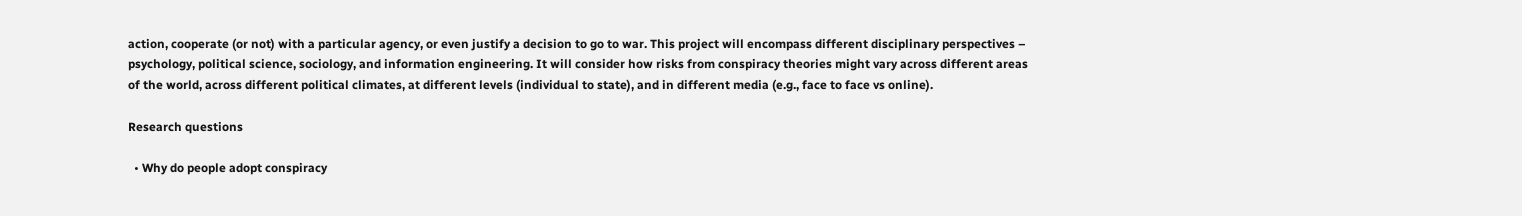action, cooperate (or not) with a particular agency, or even justify a decision to go to war. This project will encompass different disciplinary perspectives – psychology, political science, sociology, and information engineering. It will consider how risks from conspiracy theories might vary across different areas of the world, across different political climates, at different levels (individual to state), and in different media (e.g., face to face vs online).

Research questions

  • Why do people adopt conspiracy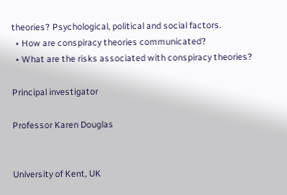theories? Psychological, political and social factors.
  • How are conspiracy theories communicated?
  • What are the risks associated with conspiracy theories?

Principal investigator

Professor Karen Douglas


University of Kent, UK